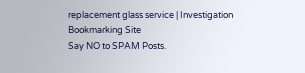replacement glass service | Investigation Bookmarking Site
Say NO to SPAM Posts.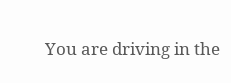You are driving in the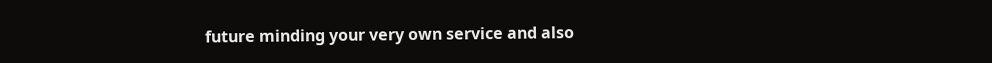future minding your very own service and also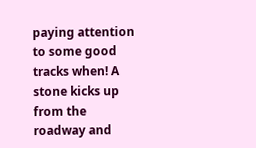paying attention to some good tracks when! A stone kicks up from the roadway and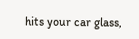hits your car glass,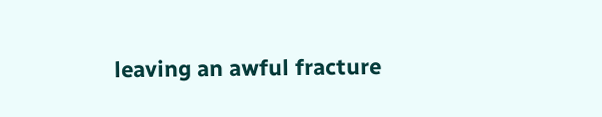leaving an awful fracture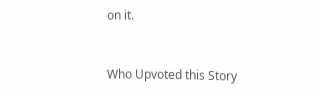on it.


Who Upvoted this Story